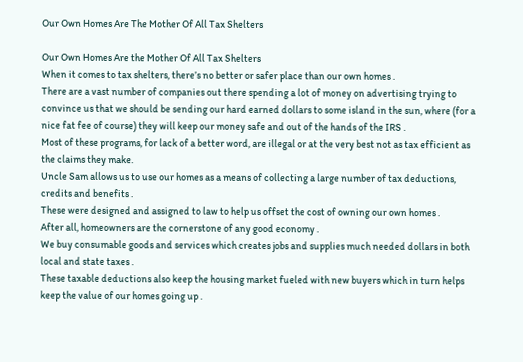Our Own Homes Are The Mother Of All Tax Shelters

Our Own Homes Are the Mother Of All Tax Shelters
When it comes to tax shelters, there’s no better or safer place than our own homes .
There are a vast number of companies out there spending a lot of money on advertising trying to convince us that we should be sending our hard earned dollars to some island in the sun, where (for a nice fat fee of course) they will keep our money safe and out of the hands of the IRS .
Most of these programs, for lack of a better word, are illegal or at the very best not as tax efficient as the claims they make.
Uncle Sam allows us to use our homes as a means of collecting a large number of tax deductions, credits and benefits .
These were designed and assigned to law to help us offset the cost of owning our own homes .
After all, homeowners are the cornerstone of any good economy .
We buy consumable goods and services which creates jobs and supplies much needed dollars in both local and state taxes .
These taxable deductions also keep the housing market fueled with new buyers which in turn helps keep the value of our homes going up .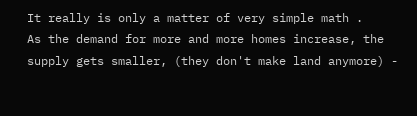It really is only a matter of very simple math .
As the demand for more and more homes increase, the supply gets smaller, (they don't make land anymore) -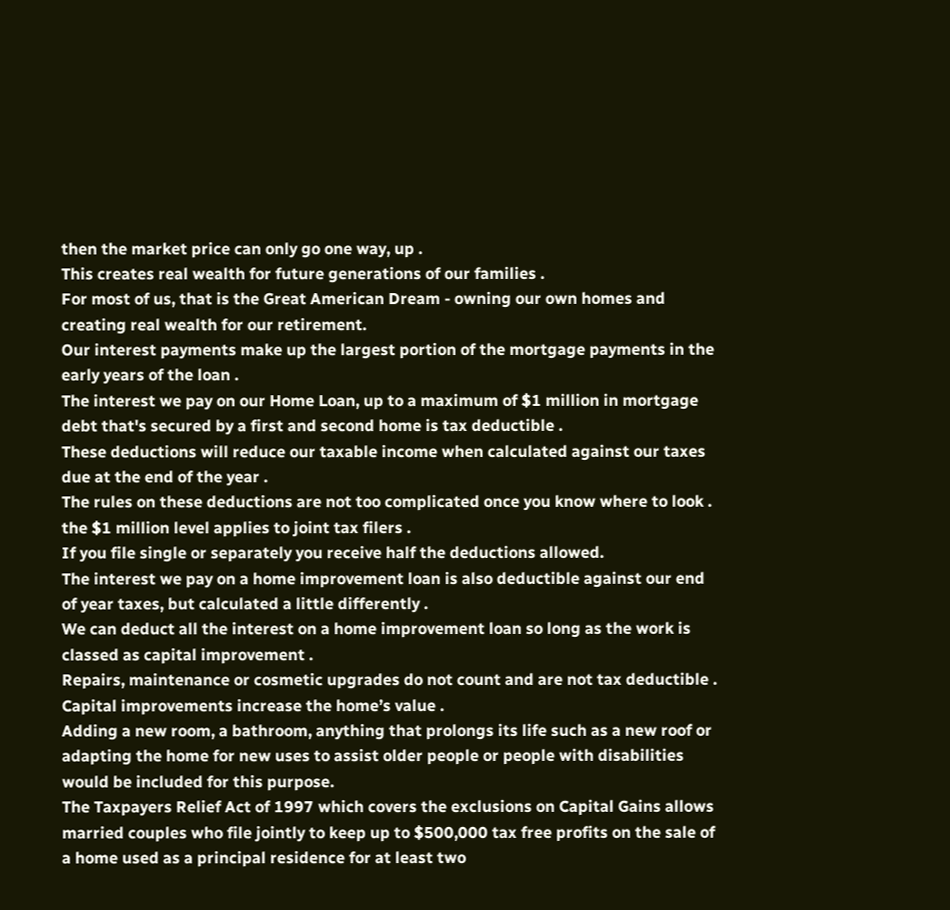then the market price can only go one way, up .
This creates real wealth for future generations of our families .
For most of us, that is the Great American Dream - owning our own homes and creating real wealth for our retirement.
Our interest payments make up the largest portion of the mortgage payments in the early years of the loan .
The interest we pay on our Home Loan, up to a maximum of $1 million in mortgage debt that's secured by a first and second home is tax deductible .
These deductions will reduce our taxable income when calculated against our taxes due at the end of the year .
The rules on these deductions are not too complicated once you know where to look .
the $1 million level applies to joint tax filers .
If you file single or separately you receive half the deductions allowed.
The interest we pay on a home improvement loan is also deductible against our end of year taxes, but calculated a little differently .
We can deduct all the interest on a home improvement loan so long as the work is classed as capital improvement .
Repairs, maintenance or cosmetic upgrades do not count and are not tax deductible .
Capital improvements increase the home’s value .
Adding a new room, a bathroom, anything that prolongs its life such as a new roof or adapting the home for new uses to assist older people or people with disabilities would be included for this purpose.
The Taxpayers Relief Act of 1997 which covers the exclusions on Capital Gains allows married couples who file jointly to keep up to $500,000 tax free profits on the sale of a home used as a principal residence for at least two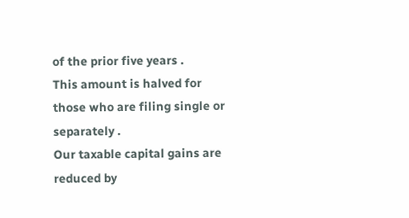of the prior five years .
This amount is halved for those who are filing single or separately .
Our taxable capital gains are reduced by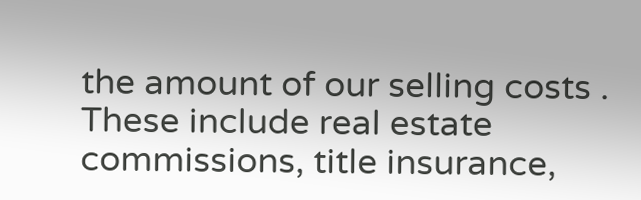the amount of our selling costs .
These include real estate commissions, title insurance,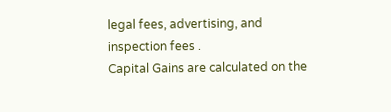legal fees, advertising, and inspection fees .
Capital Gains are calculated on the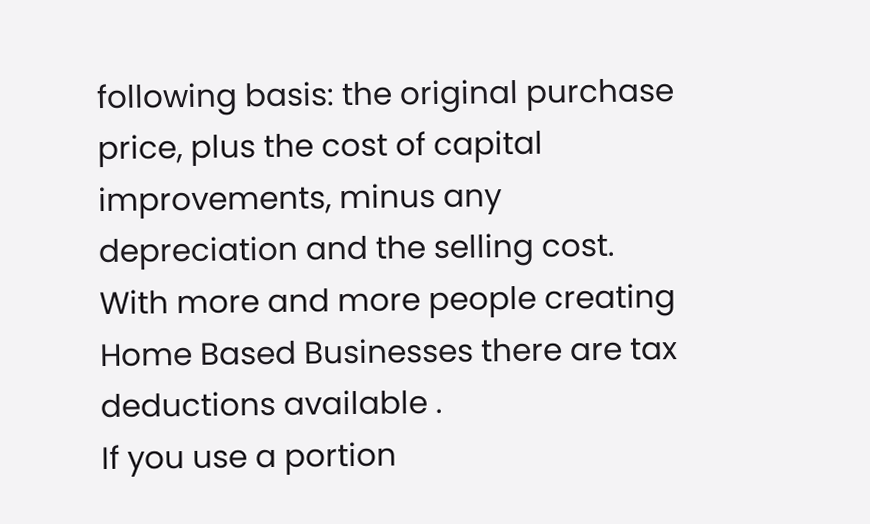following basis: the original purchase price, plus the cost of capital improvements, minus any depreciation and the selling cost.
With more and more people creating Home Based Businesses there are tax deductions available .
If you use a portion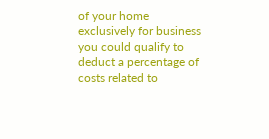of your home exclusively for business you could qualify to deduct a percentage of costs related to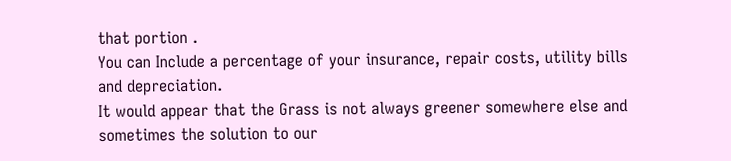that portion .
You can Include a percentage of your insurance, repair costs, utility bills and depreciation.
It would appear that the Grass is not always greener somewhere else and sometimes the solution to our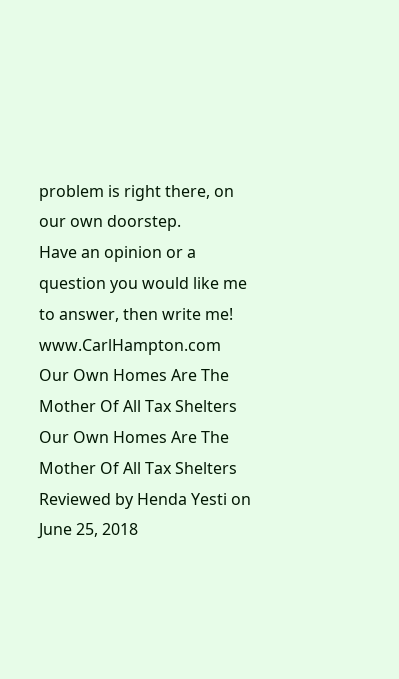problem is right there, on our own doorstep.
Have an opinion or a question you would like me to answer, then write me! www.CarlHampton.com
Our Own Homes Are The Mother Of All Tax Shelters Our Own Homes Are The Mother Of All Tax Shelters Reviewed by Henda Yesti on June 25, 2018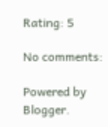Rating: 5

No comments:

Powered by Blogger.